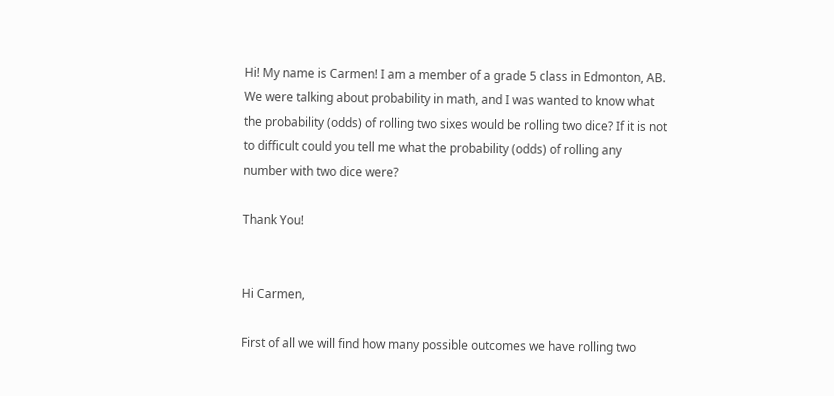Hi! My name is Carmen! I am a member of a grade 5 class in Edmonton, AB. We were talking about probability in math, and I was wanted to know what the probability (odds) of rolling two sixes would be rolling two dice? If it is not to difficult could you tell me what the probability (odds) of rolling any number with two dice were?

Thank You!


Hi Carmen,

First of all we will find how many possible outcomes we have rolling two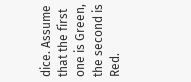dice. Assume that the first one is Green, the second is Red.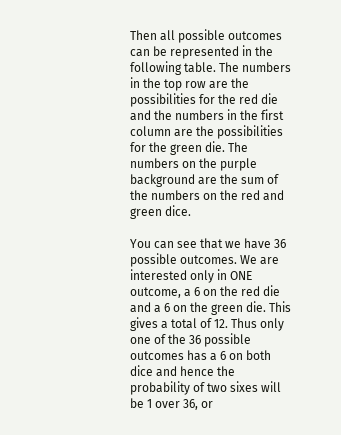Then all possible outcomes can be represented in the following table. The numbers in the top row are the possibilities for the red die and the numbers in the first column are the possibilities for the green die. The numbers on the purple background are the sum of the numbers on the red and green dice.

You can see that we have 36 possible outcomes. We are interested only in ONE outcome, a 6 on the red die and a 6 on the green die. This gives a total of 12. Thus only one of the 36 possible outcomes has a 6 on both dice and hence the probability of two sixes will be 1 over 36, or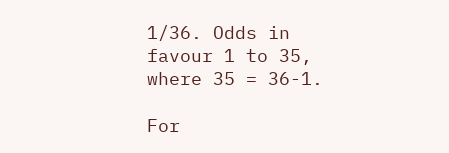1/36. Odds in favour 1 to 35, where 35 = 36-1.

For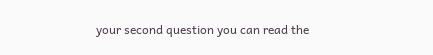your second question you can read the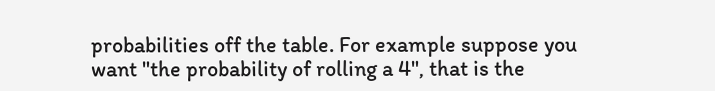probabilities off the table. For example suppose you want "the probability of rolling a 4", that is the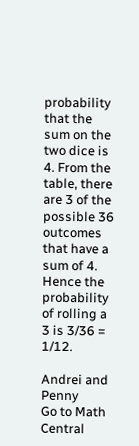probability that the sum on the two dice is 4. From the table, there are 3 of the possible 36 outcomes that have a sum of 4. Hence the probability of rolling a 3 is 3/36 = 1/12.

Andrei and Penny
Go to Math Central